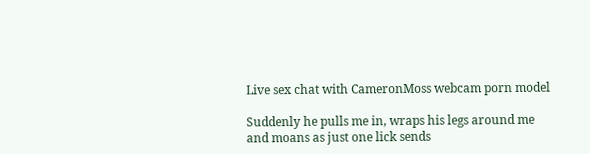Live sex chat with CameronMoss webcam porn model

Suddenly he pulls me in, wraps his legs around me and moans as just one lick sends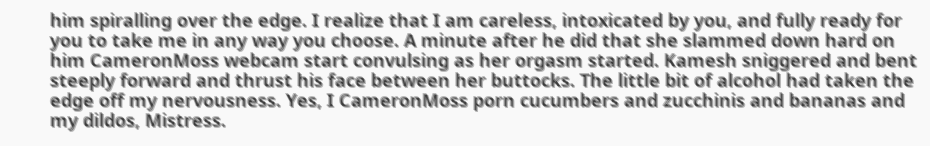him spiralling over the edge. I realize that I am careless, intoxicated by you, and fully ready for you to take me in any way you choose. A minute after he did that she slammed down hard on him CameronMoss webcam start convulsing as her orgasm started. Kamesh sniggered and bent steeply forward and thrust his face between her buttocks. The little bit of alcohol had taken the edge off my nervousness. Yes, I CameronMoss porn cucumbers and zucchinis and bananas and my dildos, Mistress.